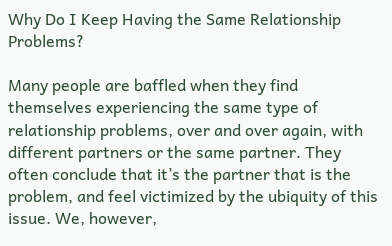Why Do I Keep Having the Same Relationship Problems?

Many people are baffled when they find themselves experiencing the same type of relationship problems, over and over again, with different partners or the same partner. They often conclude that it’s the partner that is the problem, and feel victimized by the ubiquity of this issue. We, however,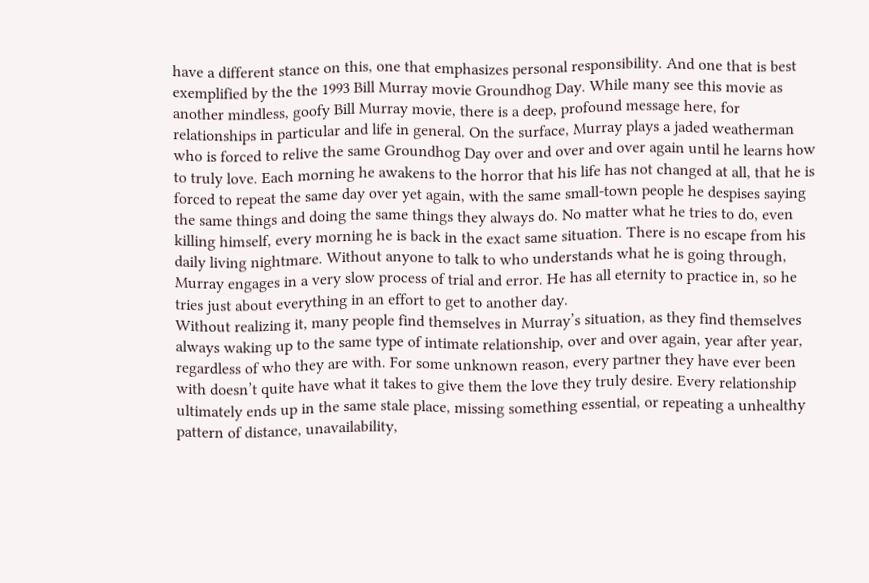have a different stance on this, one that emphasizes personal responsibility. And one that is best exemplified by the the 1993 Bill Murray movie Groundhog Day. While many see this movie as another mindless, goofy Bill Murray movie, there is a deep, profound message here, for relationships in particular and life in general. On the surface, Murray plays a jaded weatherman who is forced to relive the same Groundhog Day over and over and over again until he learns how to truly love. Each morning he awakens to the horror that his life has not changed at all, that he is forced to repeat the same day over yet again, with the same small-town people he despises saying the same things and doing the same things they always do. No matter what he tries to do, even killing himself, every morning he is back in the exact same situation. There is no escape from his daily living nightmare. Without anyone to talk to who understands what he is going through, Murray engages in a very slow process of trial and error. He has all eternity to practice in, so he tries just about everything in an effort to get to another day.
Without realizing it, many people find themselves in Murray’s situation, as they find themselves always waking up to the same type of intimate relationship, over and over again, year after year, regardless of who they are with. For some unknown reason, every partner they have ever been with doesn’t quite have what it takes to give them the love they truly desire. Every relationship ultimately ends up in the same stale place, missing something essential, or repeating a unhealthy pattern of distance, unavailability,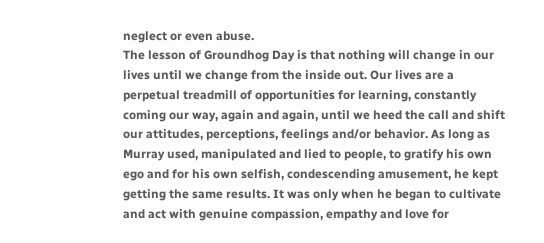neglect or even abuse.
The lesson of Groundhog Day is that nothing will change in our lives until we change from the inside out. Our lives are a perpetual treadmill of opportunities for learning, constantly coming our way, again and again, until we heed the call and shift our attitudes, perceptions, feelings and/or behavior. As long as Murray used, manipulated and lied to people, to gratify his own ego and for his own selfish, condescending amusement, he kept getting the same results. It was only when he began to cultivate and act with genuine compassion, empathy and love for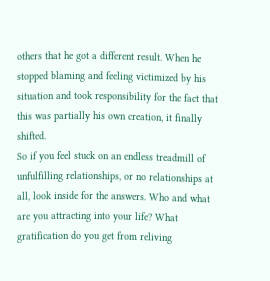others that he got a different result. When he stopped blaming and feeling victimized by his situation and took responsibility for the fact that this was partially his own creation, it finally shifted.
So if you feel stuck on an endless treadmill of unfulfilling relationships, or no relationships at all, look inside for the answers. Who and what are you attracting into your life? What gratification do you get from reliving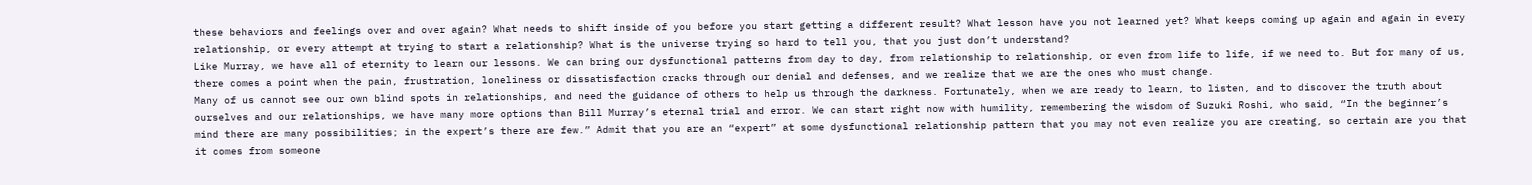these behaviors and feelings over and over again? What needs to shift inside of you before you start getting a different result? What lesson have you not learned yet? What keeps coming up again and again in every relationship, or every attempt at trying to start a relationship? What is the universe trying so hard to tell you, that you just don’t understand?
Like Murray, we have all of eternity to learn our lessons. We can bring our dysfunctional patterns from day to day, from relationship to relationship, or even from life to life, if we need to. But for many of us, there comes a point when the pain, frustration, loneliness or dissatisfaction cracks through our denial and defenses, and we realize that we are the ones who must change.
Many of us cannot see our own blind spots in relationships, and need the guidance of others to help us through the darkness. Fortunately, when we are ready to learn, to listen, and to discover the truth about ourselves and our relationships, we have many more options than Bill Murray’s eternal trial and error. We can start right now with humility, remembering the wisdom of Suzuki Roshi, who said, “In the beginner’s mind there are many possibilities; in the expert’s there are few.” Admit that you are an “expert” at some dysfunctional relationship pattern that you may not even realize you are creating, so certain are you that it comes from someone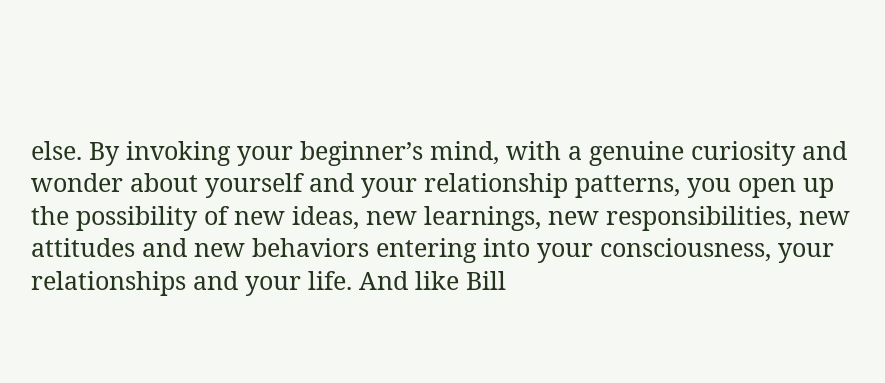else. By invoking your beginner’s mind, with a genuine curiosity and wonder about yourself and your relationship patterns, you open up the possibility of new ideas, new learnings, new responsibilities, new attitudes and new behaviors entering into your consciousness, your relationships and your life. And like Bill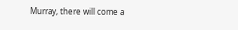Murray, there will come a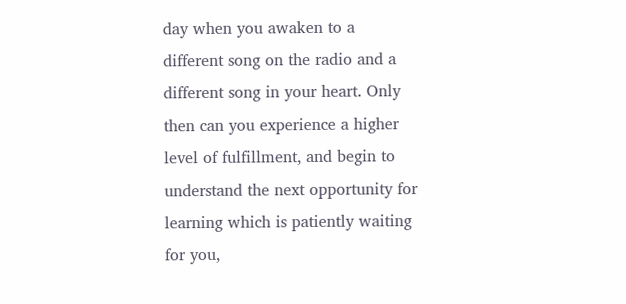day when you awaken to a different song on the radio and a different song in your heart. Only then can you experience a higher level of fulfillment, and begin to understand the next opportunity for learning which is patiently waiting for you,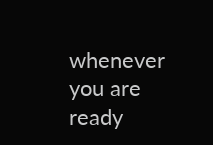whenever you are ready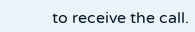to receive the call.